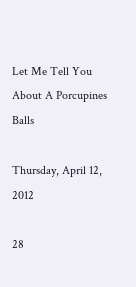Let Me Tell You About A Porcupines Balls

Thursday, April 12, 2012

28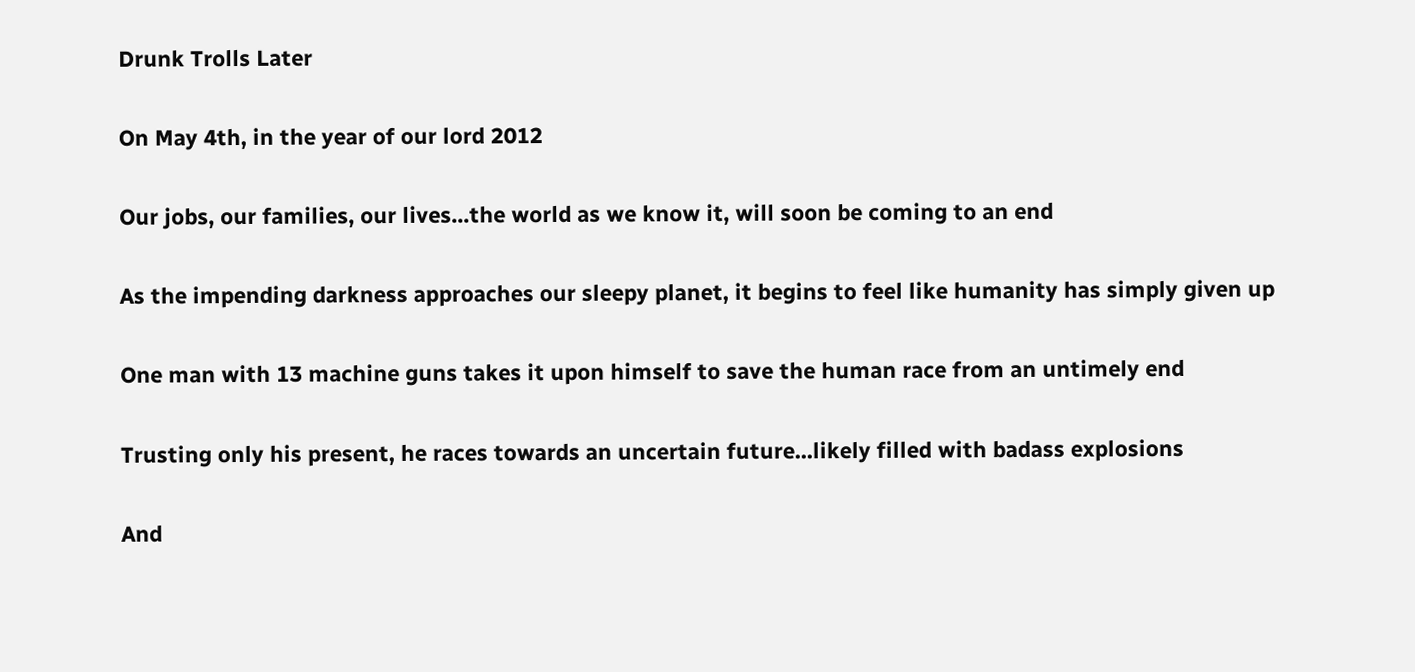Drunk Trolls Later

On May 4th, in the year of our lord 2012

Our jobs, our families, our lives...the world as we know it, will soon be coming to an end

As the impending darkness approaches our sleepy planet, it begins to feel like humanity has simply given up

One man with 13 machine guns takes it upon himself to save the human race from an untimely end

Trusting only his present, he races towards an uncertain future...likely filled with badass explosions

And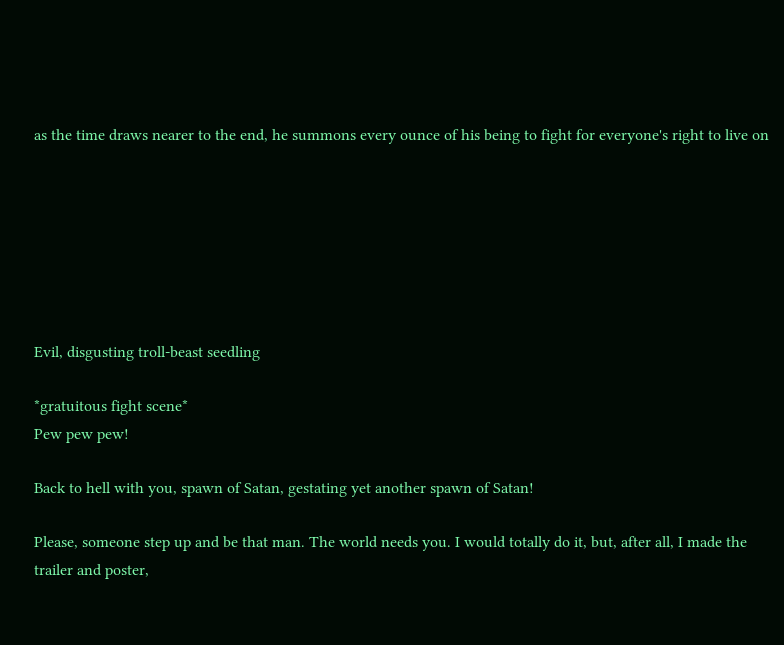as the time draws nearer to the end, he summons every ounce of his being to fight for everyone's right to live on







Evil, disgusting troll-beast seedling

*gratuitous fight scene*
Pew pew pew!

Back to hell with you, spawn of Satan, gestating yet another spawn of Satan!

Please, someone step up and be that man. The world needs you. I would totally do it, but, after all, I made the trailer and poster,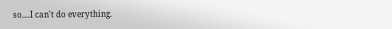so....I can't do everything.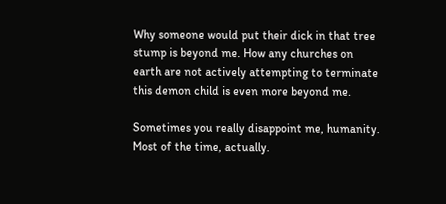Why someone would put their dick in that tree stump is beyond me. How any churches on earth are not actively attempting to terminate this demon child is even more beyond me.

Sometimes you really disappoint me, humanity. Most of the time, actually.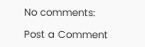No comments:

Post a Comment